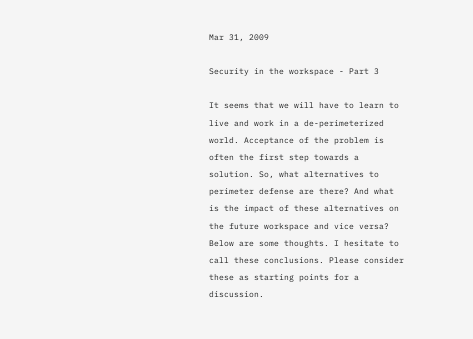Mar 31, 2009

Security in the workspace - Part 3

It seems that we will have to learn to live and work in a de-perimeterized world. Acceptance of the problem is often the first step towards a solution. So, what alternatives to perimeter defense are there? And what is the impact of these alternatives on the future workspace and vice versa? Below are some thoughts. I hesitate to call these conclusions. Please consider these as starting points for a discussion.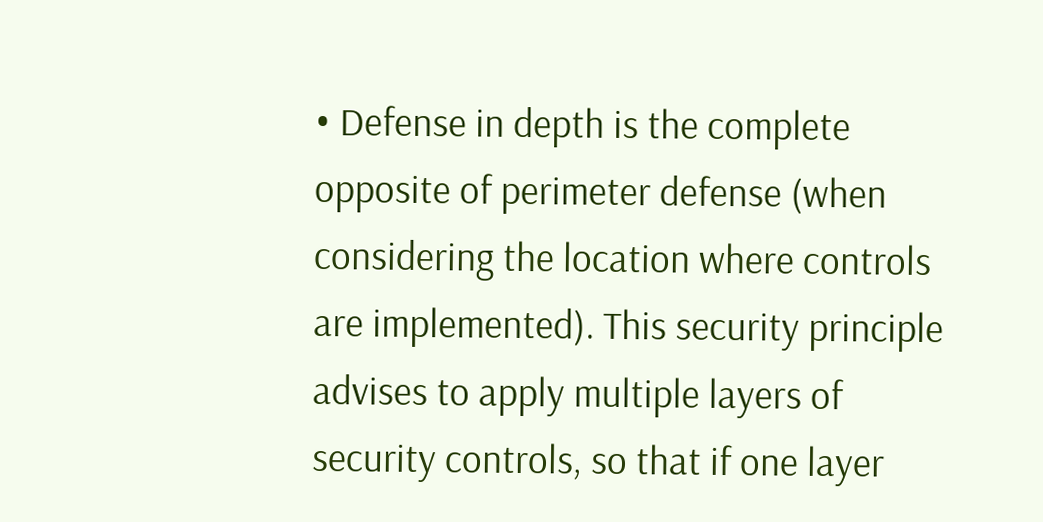• Defense in depth is the complete opposite of perimeter defense (when considering the location where controls are implemented). This security principle advises to apply multiple layers of security controls, so that if one layer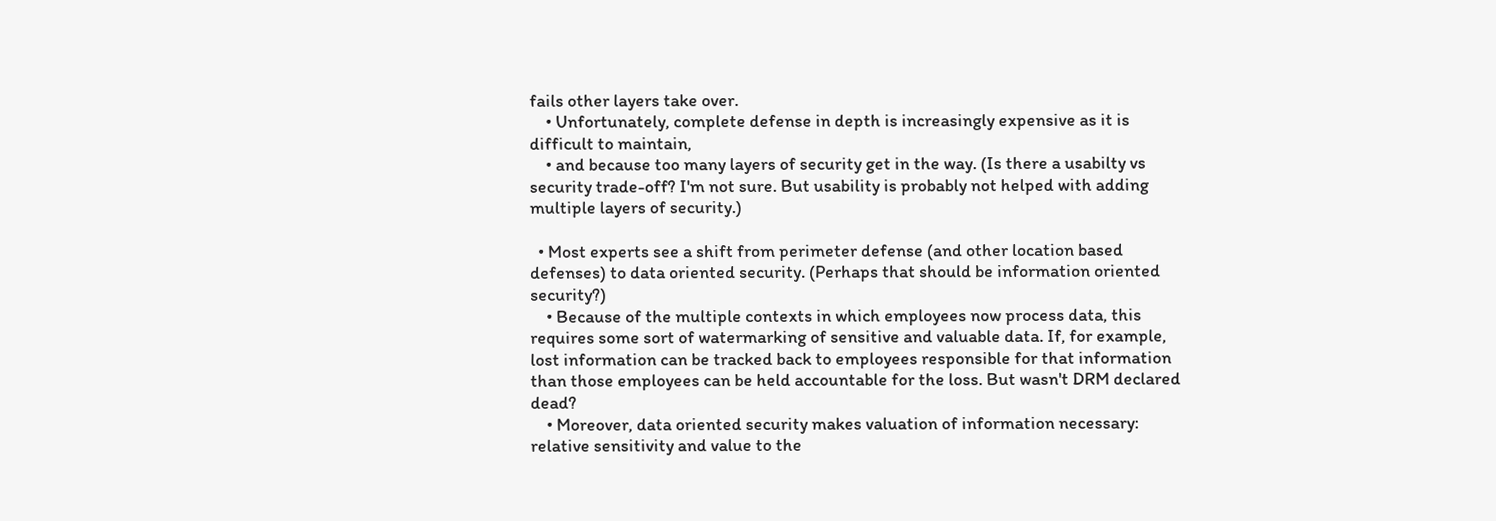fails other layers take over.
    • Unfortunately, complete defense in depth is increasingly expensive as it is difficult to maintain,
    • and because too many layers of security get in the way. (Is there a usabilty vs security trade-off? I'm not sure. But usability is probably not helped with adding multiple layers of security.)

  • Most experts see a shift from perimeter defense (and other location based defenses) to data oriented security. (Perhaps that should be information oriented security?)
    • Because of the multiple contexts in which employees now process data, this requires some sort of watermarking of sensitive and valuable data. If, for example, lost information can be tracked back to employees responsible for that information than those employees can be held accountable for the loss. But wasn't DRM declared dead?
    • Moreover, data oriented security makes valuation of information necessary: relative sensitivity and value to the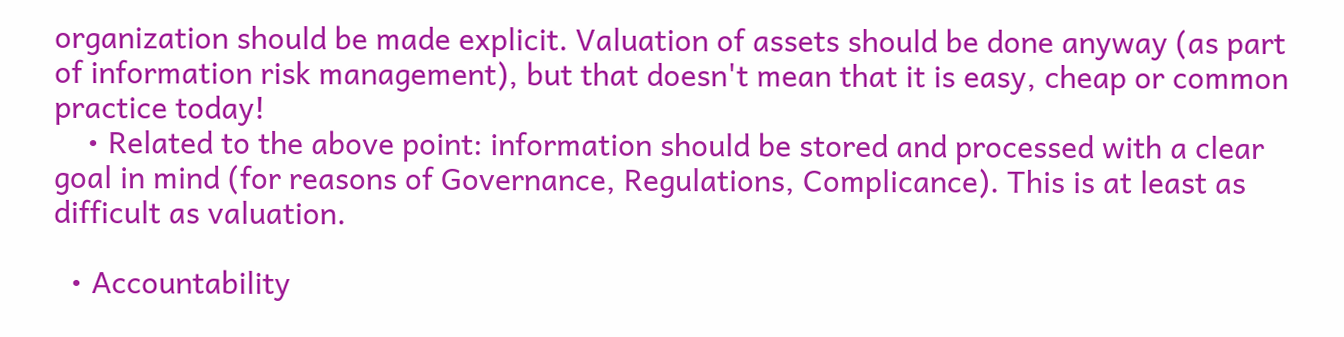organization should be made explicit. Valuation of assets should be done anyway (as part of information risk management), but that doesn't mean that it is easy, cheap or common practice today!
    • Related to the above point: information should be stored and processed with a clear goal in mind (for reasons of Governance, Regulations, Complicance). This is at least as difficult as valuation.

  • Accountability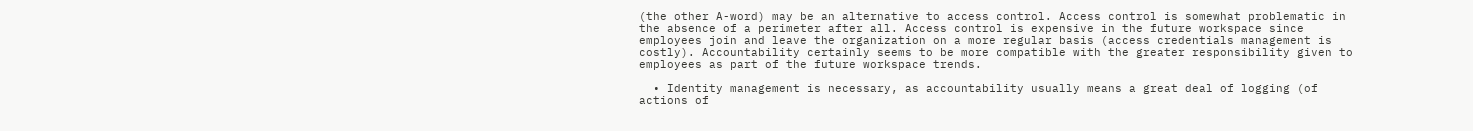(the other A-word) may be an alternative to access control. Access control is somewhat problematic in the absence of a perimeter after all. Access control is expensive in the future workspace since employees join and leave the organization on a more regular basis (access credentials management is costly). Accountability certainly seems to be more compatible with the greater responsibility given to employees as part of the future workspace trends.

  • Identity management is necessary, as accountability usually means a great deal of logging (of actions of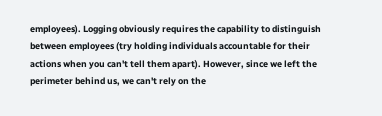employees). Logging obviously requires the capability to distinguish between employees (try holding individuals accountable for their actions when you can't tell them apart). However, since we left the perimeter behind us, we can't rely on the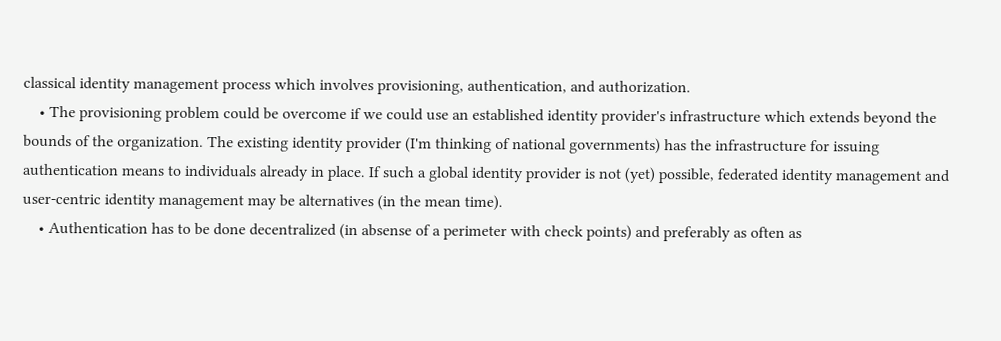classical identity management process which involves provisioning, authentication, and authorization.
    • The provisioning problem could be overcome if we could use an established identity provider's infrastructure which extends beyond the bounds of the organization. The existing identity provider (I'm thinking of national governments) has the infrastructure for issuing authentication means to individuals already in place. If such a global identity provider is not (yet) possible, federated identity management and user-centric identity management may be alternatives (in the mean time).
    • Authentication has to be done decentralized (in absense of a perimeter with check points) and preferably as often as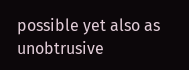possible yet also as unobtrusive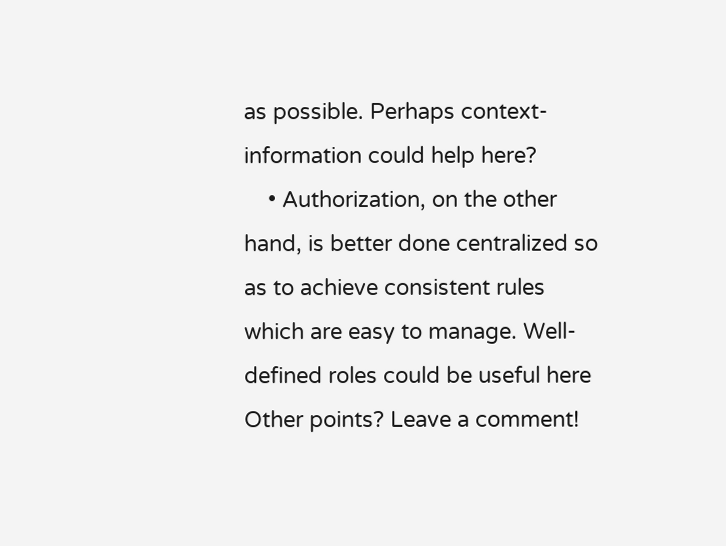as possible. Perhaps context-information could help here?
    • Authorization, on the other hand, is better done centralized so as to achieve consistent rules which are easy to manage. Well-defined roles could be useful here
Other points? Leave a comment!